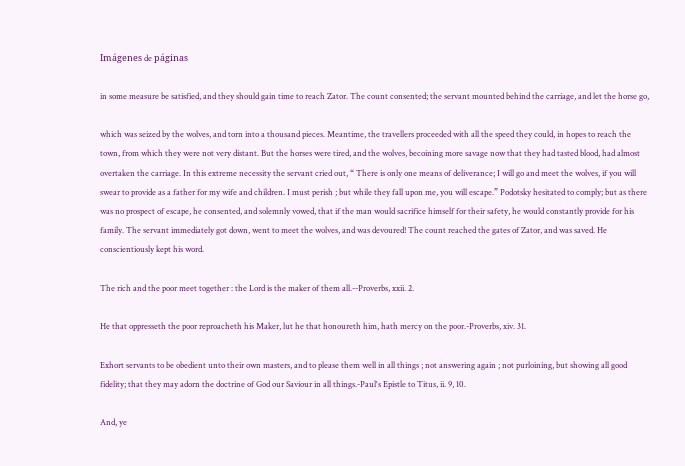Imágenes de páginas

in some measure be satisfied, and they should gain time to reach Zator. The count consented; the servant mounted behind the carriage, and let the horse go,

which was seized by the wolves, and torn into a thousand pieces. Meantime, the travellers proceeded with all the speed they could, in hopes to reach the town, from which they were not very distant. But the horses were tired, and the wolves, becoining more savage now that they had tasted blood, had almost overtaken the carriage. In this extreme necessity the servant cried out, “ There is only one means of deliverance; I will go and meet the wolves, if you will swear to provide as a father for my wife and children. I must perish ; but while they fall upon me, you will escape.” Podotsky hesitated to comply; but as there was no prospect of escape, he consented, and solemnly vowed, that if the man would sacrifice himself for their safety, he would constantly provide for his family. The servant immediately got down, went to meet the wolves, and was devoured! The count reached the gates of Zator, and was saved. He conscientiously kept his word.

The rich and the poor meet together : the Lord is the maker of them all.--Proverbs, xxii. 2.

He that oppresseth the poor reproacheth his Maker, lut he that honoureth him, hath mercy on the poor.-Proverbs, xiv. 31.

Exhort servants to be obedient unto their own masters, and to please them well in all things ; not answering again ; not purloining, but showing all good fidelity; that they may adorn the doctrine of God our Saviour in all things.-Paul's Epistle to Titus, ii. 9, 10.

And, ye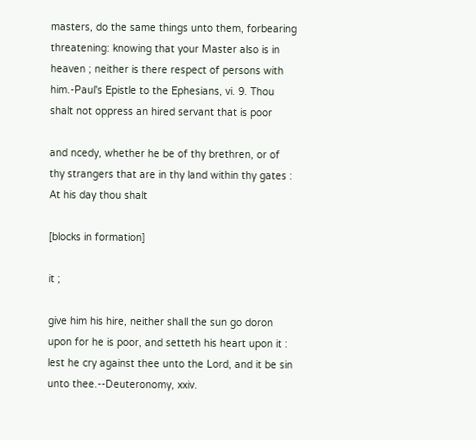masters, do the same things unto them, forbearing threatening: knowing that your Master also is in heaven ; neither is there respect of persons with him.-Paul's Epistle to the Ephesians, vi. 9. Thou shalt not oppress an hired servant that is poor

and ncedy, whether he be of thy brethren, or of thy strangers that are in thy land within thy gates : At his day thou shalt

[blocks in formation]

it ;

give him his hire, neither shall the sun go doron upon for he is poor, and setteth his heart upon it : lest he cry against thee unto the Lord, and it be sin unto thee.--Deuteronomy, xxiv.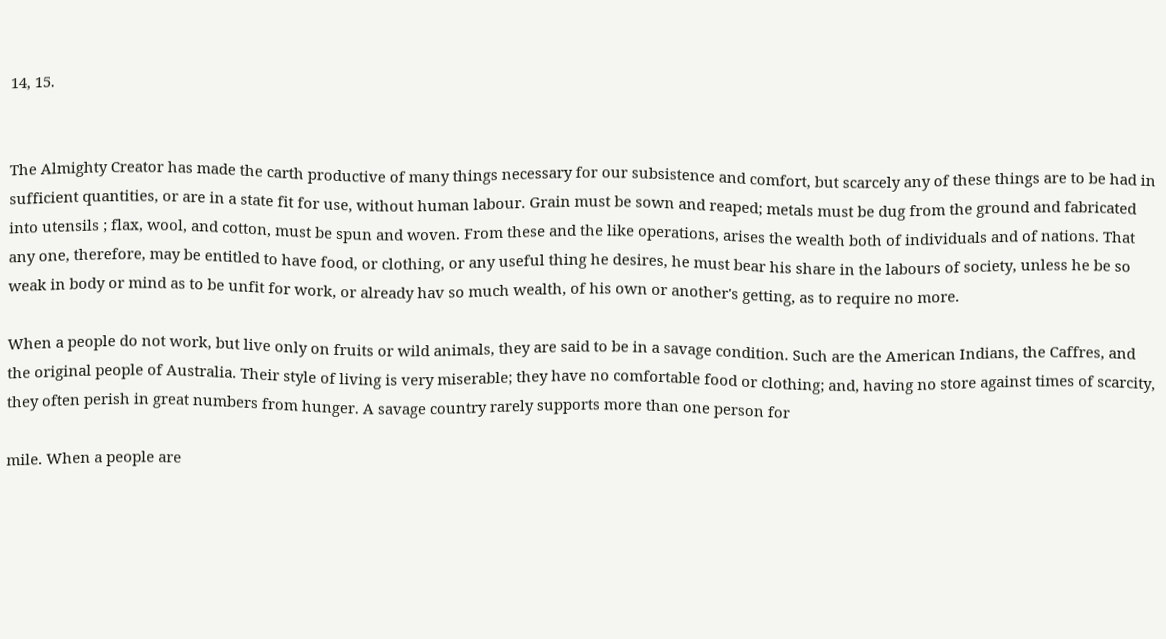14, 15.


The Almighty Creator has made the carth productive of many things necessary for our subsistence and comfort, but scarcely any of these things are to be had in sufficient quantities, or are in a state fit for use, without human labour. Grain must be sown and reaped; metals must be dug from the ground and fabricated into utensils ; flax, wool, and cotton, must be spun and woven. From these and the like operations, arises the wealth both of individuals and of nations. That any one, therefore, may be entitled to have food, or clothing, or any useful thing he desires, he must bear his share in the labours of society, unless he be so weak in body or mind as to be unfit for work, or already hav so much wealth, of his own or another's getting, as to require no more.

When a people do not work, but live only on fruits or wild animals, they are said to be in a savage condition. Such are the American Indians, the Caffres, and the original people of Australia. Their style of living is very miserable; they have no comfortable food or clothing; and, having no store against times of scarcity, they often perish in great numbers from hunger. A savage country rarely supports more than one person for

mile. When a people are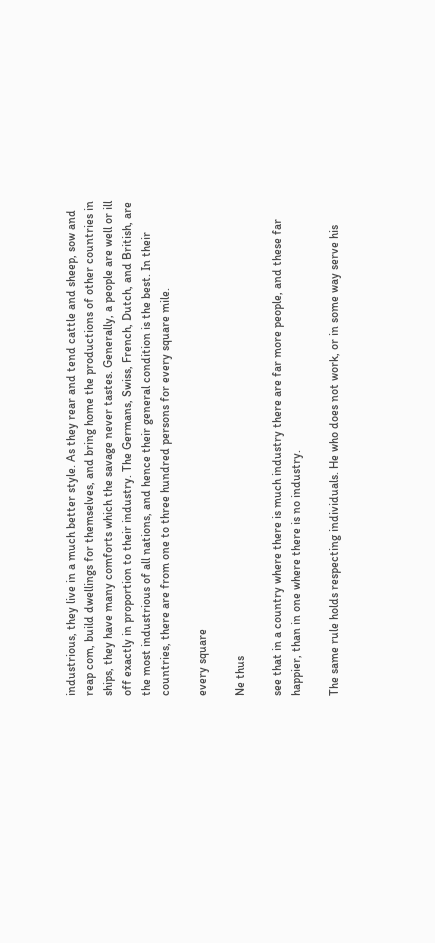industrious, they live in a much better style. As they rear and tend cattle and sheep, sow and reap com, build dwellings for themselves, and bring home the productions of other countries in ships, they have many comforts which the savage never tastes. Generally, a people are well or ill off exactly in proportion to their industry. The Germans, Swiss, French, Dutch, and British, are the most industrious of all nations, and hence their general condition is the best. In their countries, there are from one to three hundred persons for every square mile.

every square

Ne thus

see that in a country where there is much industry there are far more people, and these far happier, than in one where there is no industry.

The same rule holds respecting individuals. He who does not work, or in some way serve his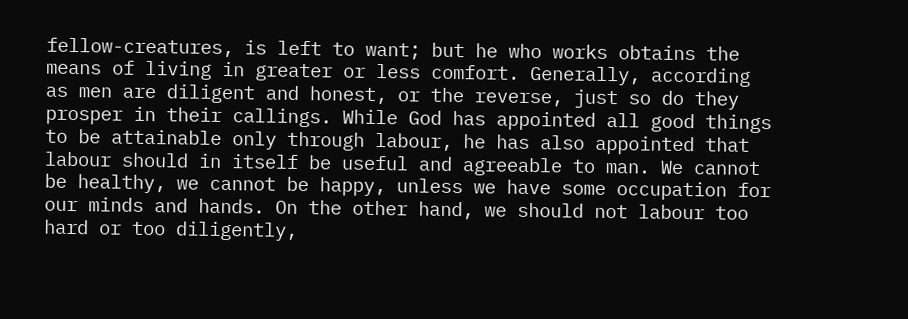fellow-creatures, is left to want; but he who works obtains the means of living in greater or less comfort. Generally, according as men are diligent and honest, or the reverse, just so do they prosper in their callings. While God has appointed all good things to be attainable only through labour, he has also appointed that labour should in itself be useful and agreeable to man. We cannot be healthy, we cannot be happy, unless we have some occupation for our minds and hands. On the other hand, we should not labour too hard or too diligently,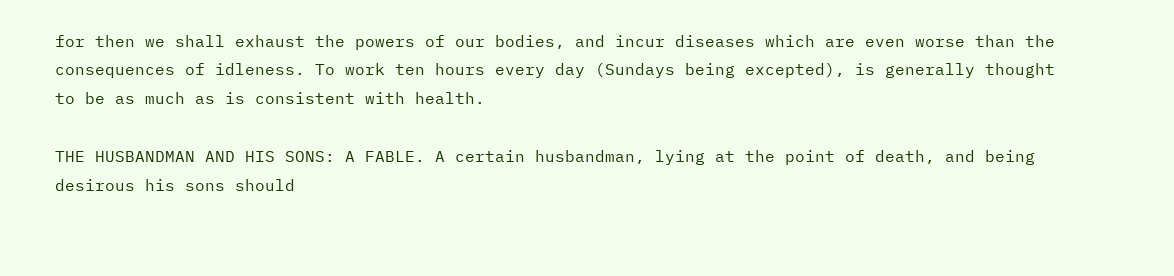for then we shall exhaust the powers of our bodies, and incur diseases which are even worse than the consequences of idleness. To work ten hours every day (Sundays being excepted), is generally thought to be as much as is consistent with health.

THE HUSBANDMAN AND HIS SONS: A FABLE. A certain husbandman, lying at the point of death, and being desirous his sons should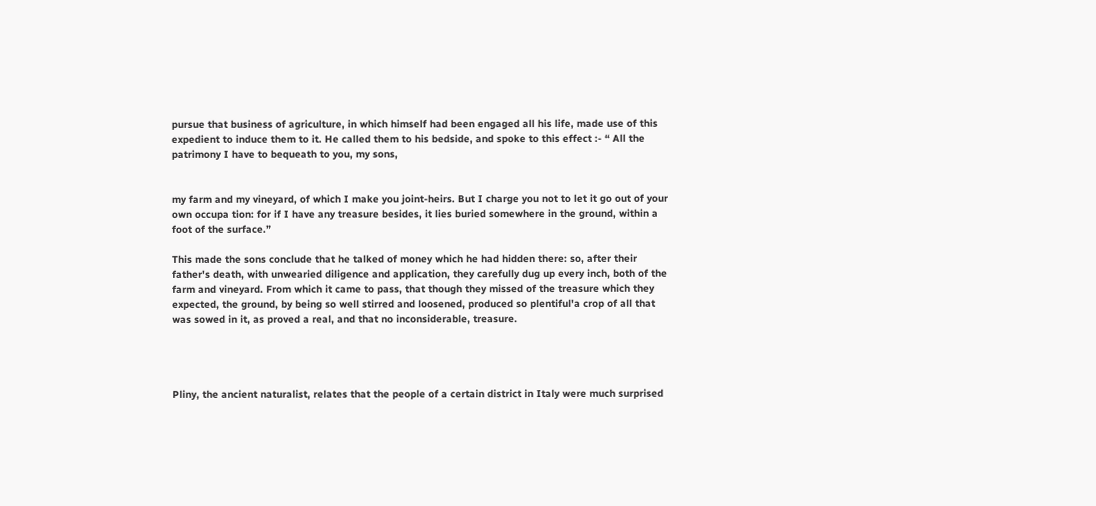pursue that business of agriculture, in which himself had been engaged all his life, made use of this expedient to induce them to it. He called them to his bedside, and spoke to this effect :- “ All the patrimony I have to bequeath to you, my sons,


my farm and my vineyard, of which I make you joint-heirs. But I charge you not to let it go out of your own occupa tion: for if I have any treasure besides, it lies buried somewhere in the ground, within a foot of the surface.”

This made the sons conclude that he talked of money which he had hidden there: so, after their father's death, with unwearied diligence and application, they carefully dug up every inch, both of the farm and vineyard. From which it came to pass, that though they missed of the treasure which they expected, the ground, by being so well stirred and loosened, produced so plentiful'a crop of all that was sowed in it, as proved a real, and that no inconsiderable, treasure.




Pliny, the ancient naturalist, relates that the people of a certain district in Italy were much surprised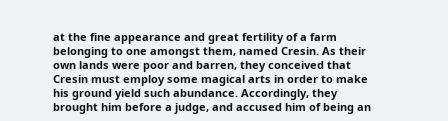at the fine appearance and great fertility of a farm belonging to one amongst them, named Cresin. As their own lands were poor and barren, they conceived that Cresin must employ some magical arts in order to make his ground yield such abundance. Accordingly, they brought him before a judge, and accused him of being an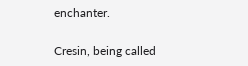enchanter.

Cresin, being called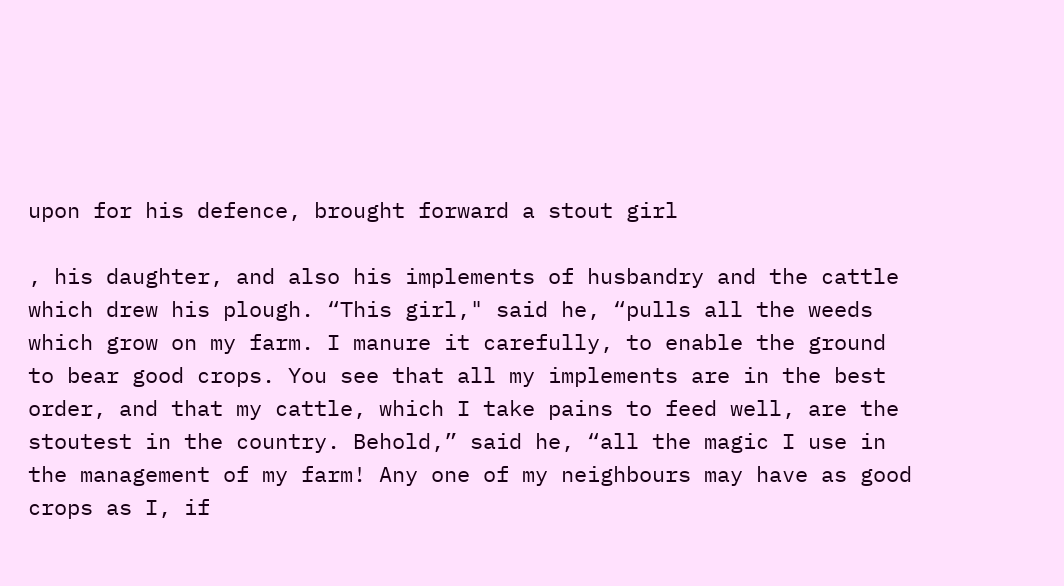upon for his defence, brought forward a stout girl

, his daughter, and also his implements of husbandry and the cattle which drew his plough. “This girl," said he, “pulls all the weeds which grow on my farm. I manure it carefully, to enable the ground to bear good crops. You see that all my implements are in the best order, and that my cattle, which I take pains to feed well, are the stoutest in the country. Behold,” said he, “all the magic I use in the management of my farm! Any one of my neighbours may have as good crops as I, if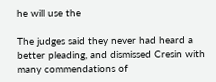he will use the

The judges said they never had heard a better pleading, and dismissed Cresin with many commendations of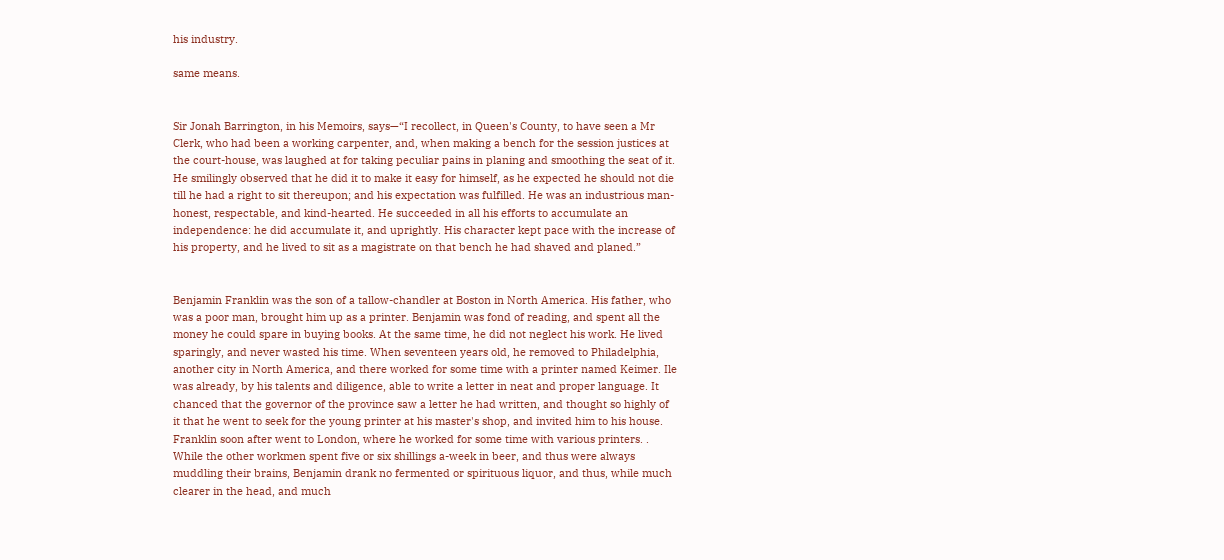his industry.

same means.


Sir Jonah Barrington, in his Memoirs, says—“I recollect, in Queen's County, to have seen a Mr Clerk, who had been a working carpenter, and, when making a bench for the session justices at the court-house, was laughed at for taking peculiar pains in planing and smoothing the seat of it. He smilingly observed that he did it to make it easy for himself, as he expected he should not die till he had a right to sit thereupon; and his expectation was fulfilled. He was an industrious man-honest, respectable, and kind-hearted. He succeeded in all his efforts to accumulate an independence: he did accumulate it, and uprightly. His character kept pace with the increase of his property, and he lived to sit as a magistrate on that bench he had shaved and planed.”


Benjamin Franklin was the son of a tallow-chandler at Boston in North America. His father, who was a poor man, brought him up as a printer. Benjamin was fond of reading, and spent all the money he could spare in buying books. At the same time, he did not neglect his work. He lived sparingly, and never wasted his time. When seventeen years old, he removed to Philadelphia, another city in North America, and there worked for some time with a printer named Keimer. Ile was already, by his talents and diligence, able to write a letter in neat and proper language. It chanced that the governor of the province saw a letter he had written, and thought so highly of it that he went to seek for the young printer at his master's shop, and invited him to his house. Franklin soon after went to London, where he worked for some time with various printers. . While the other workmen spent five or six shillings a-week in beer, and thus were always muddling their brains, Benjamin drank no fermented or spirituous liquor, and thus, while much clearer in the head, and much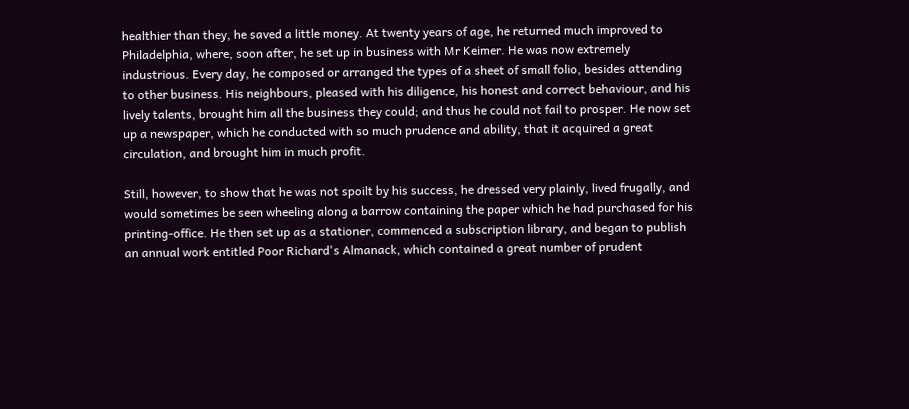healthier than they, he saved a little money. At twenty years of age, he returned much improved to Philadelphia, where, soon after, he set up in business with Mr Keimer. He was now extremely industrious. Every day, he composed or arranged the types of a sheet of small folio, besides attending to other business. His neighbours, pleased with his diligence, his honest and correct behaviour, and his lively talents, brought him all the business they could; and thus he could not fail to prosper. He now set up a newspaper, which he conducted with so much prudence and ability, that it acquired a great circulation, and brought him in much profit.

Still, however, to show that he was not spoilt by his success, he dressed very plainly, lived frugally, and would sometimes be seen wheeling along a barrow containing the paper which he had purchased for his printing-office. He then set up as a stationer, commenced a subscription library, and began to publish an annual work entitled Poor Richard's Almanack, which contained a great number of prudent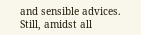and sensible advices. Still, amidst all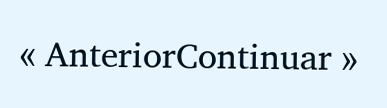« AnteriorContinuar »